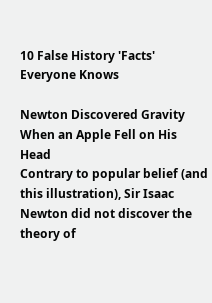10 False History 'Facts' Everyone Knows

Newton Discovered Gravity When an Apple Fell on His Head
Contrary to popular belief (and this illustration), Sir Isaac Newton did not discover the theory of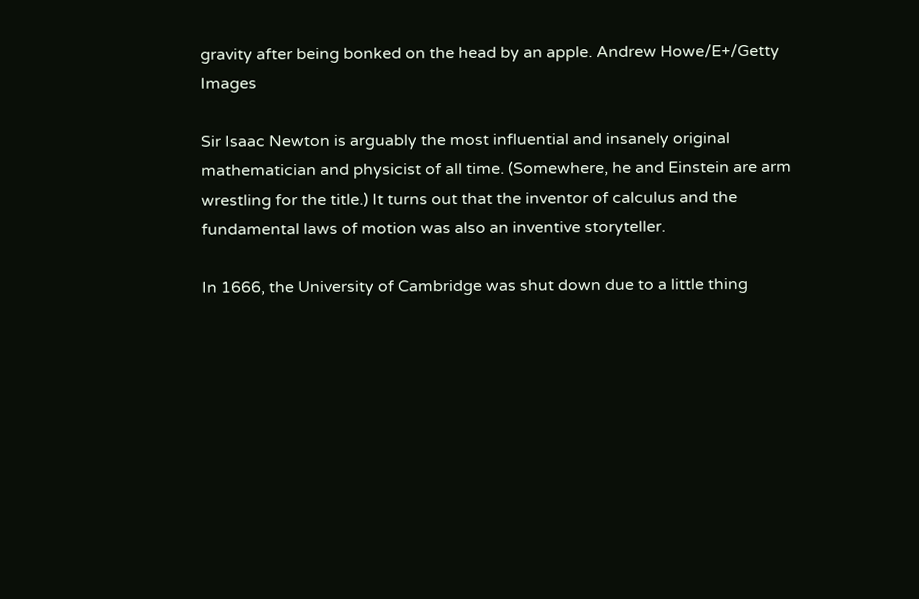gravity after being bonked on the head by an apple. Andrew Howe/E+/Getty Images

Sir Isaac Newton is arguably the most influential and insanely original mathematician and physicist of all time. (Somewhere, he and Einstein are arm wrestling for the title.) It turns out that the inventor of calculus and the fundamental laws of motion was also an inventive storyteller.

In 1666, the University of Cambridge was shut down due to a little thing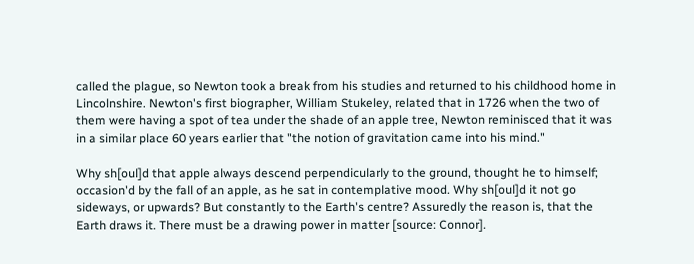called the plague, so Newton took a break from his studies and returned to his childhood home in Lincolnshire. Newton's first biographer, William Stukeley, related that in 1726 when the two of them were having a spot of tea under the shade of an apple tree, Newton reminisced that it was in a similar place 60 years earlier that "the notion of gravitation came into his mind."

Why sh[oul]d that apple always descend perpendicularly to the ground, thought he to himself; occasion'd by the fall of an apple, as he sat in contemplative mood. Why sh[oul]d it not go sideways, or upwards? But constantly to the Earth's centre? Assuredly the reason is, that the Earth draws it. There must be a drawing power in matter [source: Connor].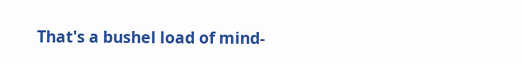That's a bushel load of mind-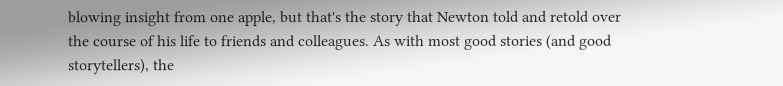blowing insight from one apple, but that's the story that Newton told and retold over the course of his life to friends and colleagues. As with most good stories (and good storytellers), the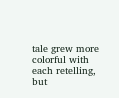tale grew more colorful with each retelling, but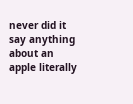never did it say anything about an apple literally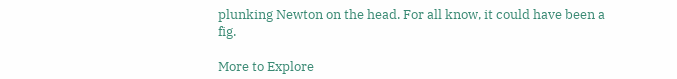plunking Newton on the head. For all know, it could have been a fig.

More to Explore